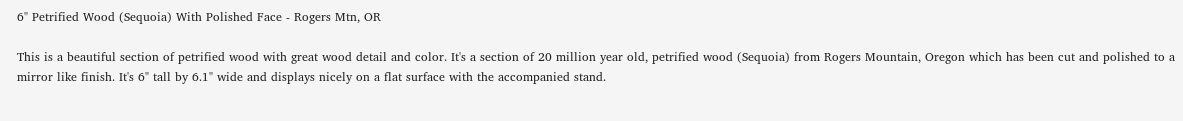6" Petrified Wood (Sequoia) With Polished Face - Rogers Mtn, OR

This is a beautiful section of petrified wood with great wood detail and color. It's a section of 20 million year old, petrified wood (Sequoia) from Rogers Mountain, Oregon which has been cut and polished to a mirror like finish. It's 6" tall by 6.1" wide and displays nicely on a flat surface with the accompanied stand.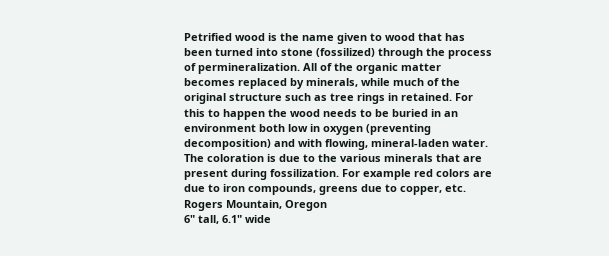Petrified wood is the name given to wood that has been turned into stone (fossilized) through the process of permineralization. All of the organic matter becomes replaced by minerals, while much of the original structure such as tree rings in retained. For this to happen the wood needs to be buried in an environment both low in oxygen (preventing decomposition) and with flowing, mineral-laden water. The coloration is due to the various minerals that are present during fossilization. For example red colors are due to iron compounds, greens due to copper, etc.
Rogers Mountain, Oregon
6" tall, 6.1" wide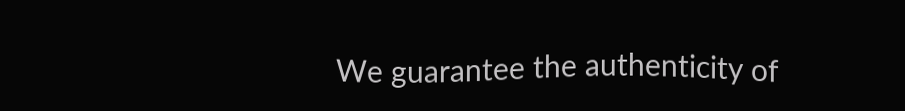We guarantee the authenticity of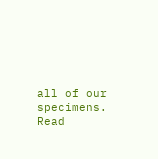all of our
specimens. Read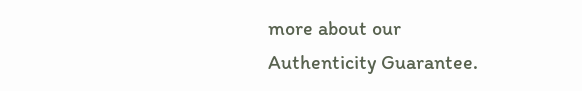more about our
Authenticity Guarantee.